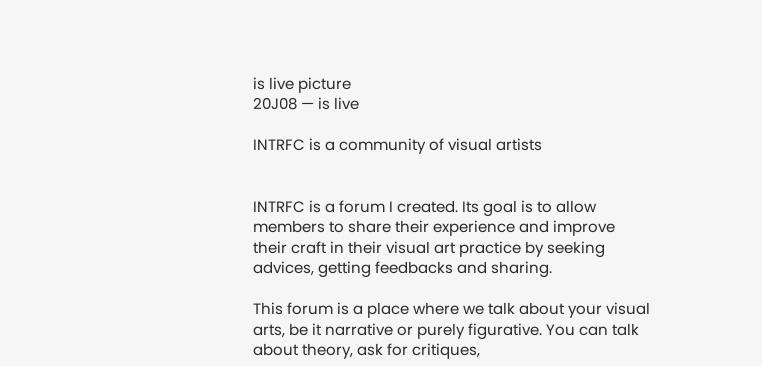is live picture
20J08 — is live

INTRFC is a community of visual artists


INTRFC is a forum I created. Its goal is to allow members to share their experience and improve their craft in their visual art practice by seeking advices, getting feedbacks and sharing.

This forum is a place where we talk about your visual arts, be it narrative or purely figurative. You can talk about theory, ask for critiques,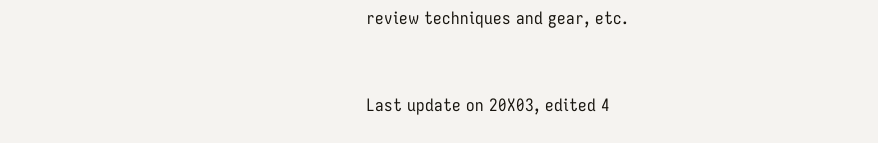review techniques and gear, etc.


Last update on 20X03, edited 4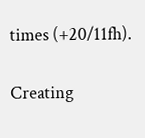times (+20/11fh).

Creating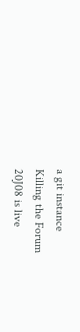a git instance
Killing the Forum
20J08 is live